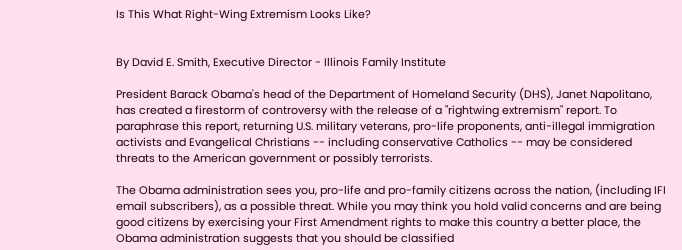Is This What Right-Wing Extremism Looks Like?


By David E. Smith, Executive Director - Illinois Family Institute

President Barack Obama's head of the Department of Homeland Security (DHS), Janet Napolitano, has created a firestorm of controversy with the release of a "rightwing extremism" report. To paraphrase this report, returning U.S. military veterans, pro-life proponents, anti-illegal immigration activists and Evangelical Christians -- including conservative Catholics -- may be considered threats to the American government or possibly terrorists.

The Obama administration sees you, pro-life and pro-family citizens across the nation, (including IFI email subscribers), as a possible threat. While you may think you hold valid concerns and are being good citizens by exercising your First Amendment rights to make this country a better place, the Obama administration suggests that you should be classified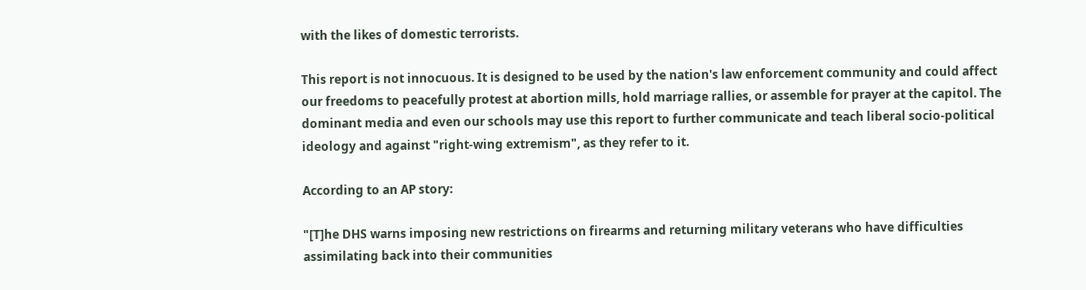with the likes of domestic terrorists.

This report is not innocuous. It is designed to be used by the nation's law enforcement community and could affect our freedoms to peacefully protest at abortion mills, hold marriage rallies, or assemble for prayer at the capitol. The dominant media and even our schools may use this report to further communicate and teach liberal socio-political ideology and against "right-wing extremism", as they refer to it.

According to an AP story:

"[T]he DHS warns imposing new restrictions on firearms and returning military veterans who have difficulties assimilating back into their communities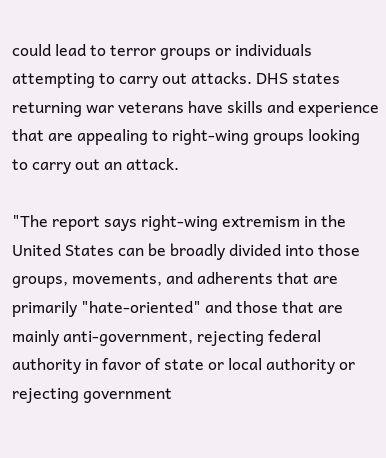could lead to terror groups or individuals attempting to carry out attacks. DHS states returning war veterans have skills and experience that are appealing to right-wing groups looking to carry out an attack.

"The report says right-wing extremism in the United States can be broadly divided into those groups, movements, and adherents that are primarily "hate-oriented" and those that are mainly anti-government, rejecting federal authority in favor of state or local authority or rejecting government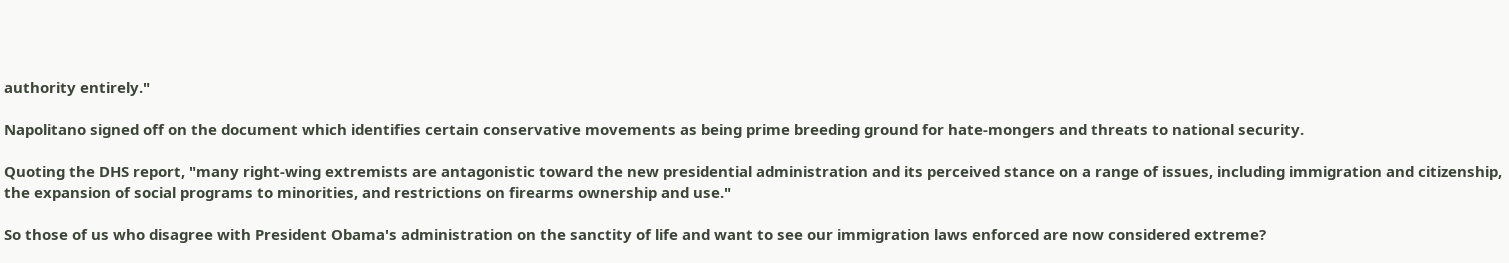authority entirely."

Napolitano signed off on the document which identifies certain conservative movements as being prime breeding ground for hate-mongers and threats to national security.

Quoting the DHS report, "many right-wing extremists are antagonistic toward the new presidential administration and its perceived stance on a range of issues, including immigration and citizenship, the expansion of social programs to minorities, and restrictions on firearms ownership and use."

So those of us who disagree with President Obama's administration on the sanctity of life and want to see our immigration laws enforced are now considered extreme?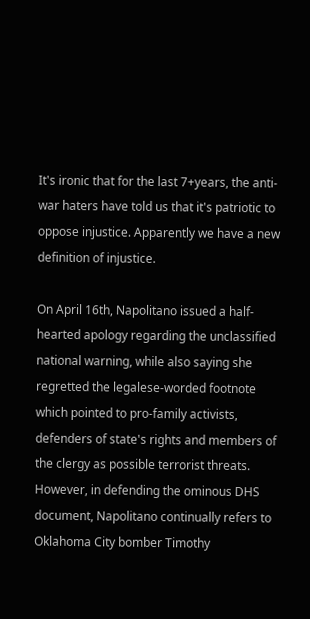It's ironic that for the last 7+years, the anti-war haters have told us that it's patriotic to oppose injustice. Apparently we have a new definition of injustice.

On April 16th, Napolitano issued a half-hearted apology regarding the unclassified national warning, while also saying she regretted the legalese-worded footnote which pointed to pro-family activists, defenders of state's rights and members of the clergy as possible terrorist threats. However, in defending the ominous DHS document, Napolitano continually refers to Oklahoma City bomber Timothy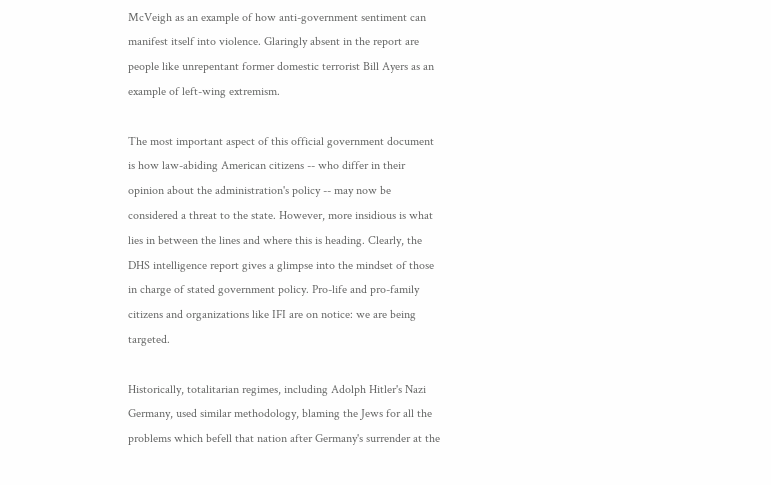McVeigh as an example of how anti-government sentiment can manifest itself into violence. Glaringly absent in the report are people like unrepentant former domestic terrorist Bill Ayers as an example of left-wing extremism.

The most important aspect of this official government document is how law-abiding American citizens -- who differ in their opinion about the administration's policy -- may now be considered a threat to the state. However, more insidious is what lies in between the lines and where this is heading. Clearly, the DHS intelligence report gives a glimpse into the mindset of those in charge of stated government policy. Pro-life and pro-family citizens and organizations like IFI are on notice: we are being targeted.

Historically, totalitarian regimes, including Adolph Hitler's Nazi Germany, used similar methodology, blaming the Jews for all the problems which befell that nation after Germany's surrender at the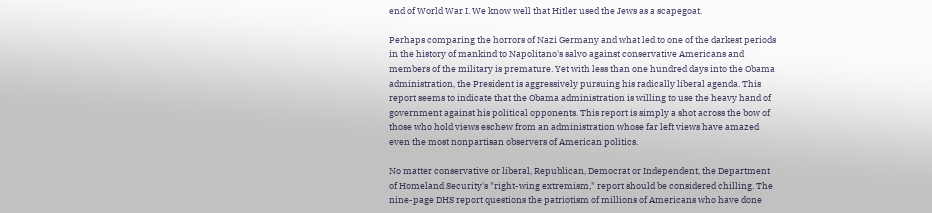end of World War I. We know well that Hitler used the Jews as a scapegoat.

Perhaps comparing the horrors of Nazi Germany and what led to one of the darkest periods in the history of mankind to Napolitano's salvo against conservative Americans and members of the military is premature. Yet with less than one hundred days into the Obama administration, the President is aggressively pursuing his radically liberal agenda. This report seems to indicate that the Obama administration is willing to use the heavy hand of government against his political opponents. This report is simply a shot across the bow of those who hold views eschew from an administration whose far left views have amazed even the most nonpartisan observers of American politics.

No matter conservative or liberal, Republican, Democrat or Independent, the Department of Homeland Security's "right-wing extremism," report should be considered chilling. The nine-page DHS report questions the patriotism of millions of Americans who have done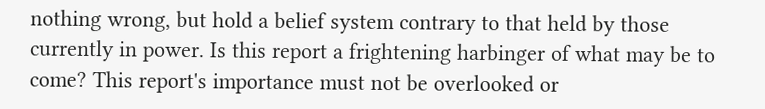nothing wrong, but hold a belief system contrary to that held by those currently in power. Is this report a frightening harbinger of what may be to come? This report's importance must not be overlooked or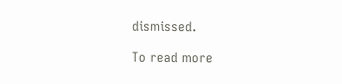dismissed.

To read more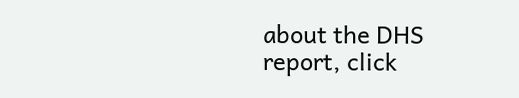about the DHS report, click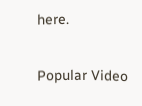here.


Popular Video